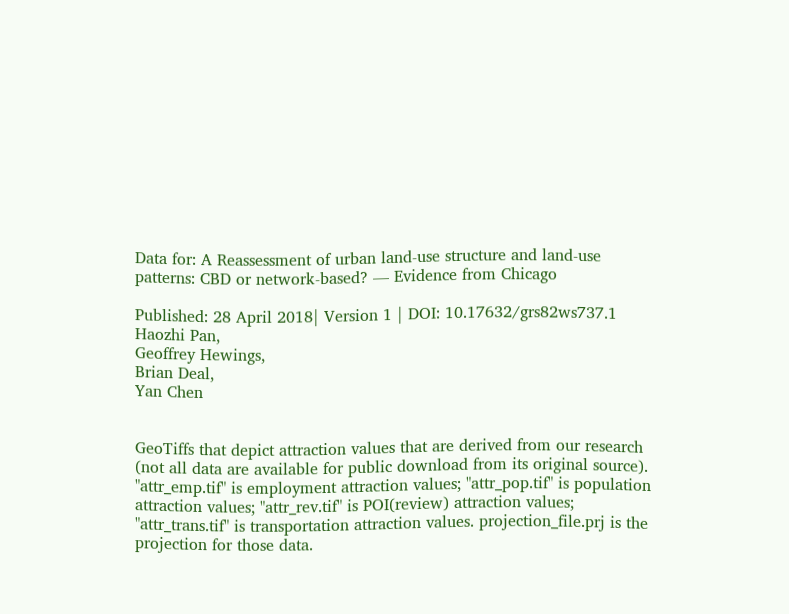Data for: A Reassessment of urban land-use structure and land-use patterns: CBD or network-based? — Evidence from Chicago

Published: 28 April 2018| Version 1 | DOI: 10.17632/grs82ws737.1
Haozhi Pan,
Geoffrey Hewings,
Brian Deal,
Yan Chen


GeoTiffs that depict attraction values that are derived from our research (not all data are available for public download from its original source). "attr_emp.tif" is employment attraction values; "attr_pop.tif" is population attraction values; "attr_rev.tif" is POI(review) attraction values; "attr_trans.tif" is transportation attraction values. projection_file.prj is the projection for those data.